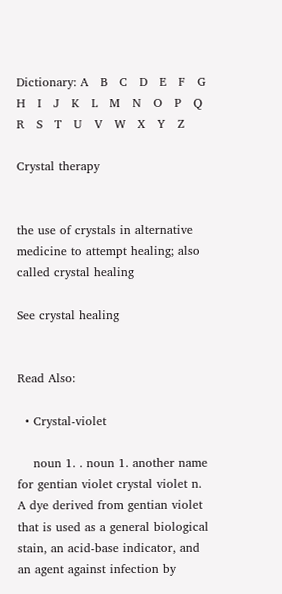Dictionary: A   B   C   D   E   F   G   H   I   J   K   L   M   N   O   P   Q   R   S   T   U   V   W   X   Y   Z

Crystal therapy


the use of crystals in alternative medicine to attempt healing; also called crystal healing

See crystal healing


Read Also:

  • Crystal-violet

    noun 1. . noun 1. another name for gentian violet crystal violet n. A dye derived from gentian violet that is used as a general biological stain, an acid-base indicator, and an agent against infection by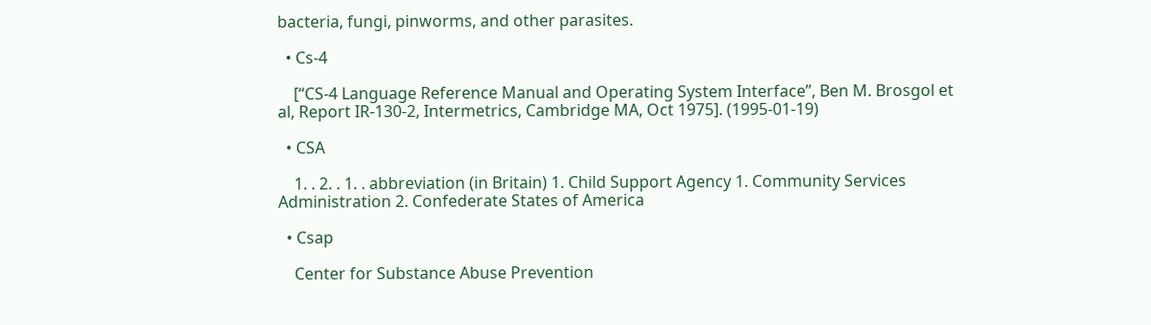bacteria, fungi, pinworms, and other parasites.

  • Cs-4

    [“CS-4 Language Reference Manual and Operating System Interface”, Ben M. Brosgol et al, Report IR-130-2, Intermetrics, Cambridge MA, Oct 1975]. (1995-01-19)

  • CSA

    1. . 2. . 1. . abbreviation (in Britain) 1. Child Support Agency 1. Community Services Administration 2. Confederate States of America

  • Csap

    Center for Substance Abuse Prevention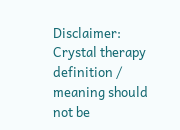Disclaimer: Crystal therapy definition / meaning should not be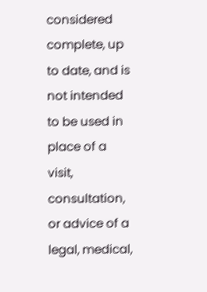considered complete, up to date, and is not intended to be used in place of a visit, consultation, or advice of a legal, medical,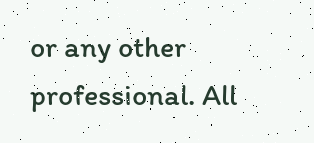or any other professional. All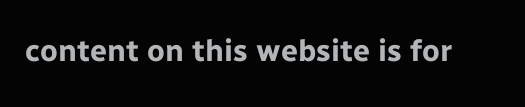content on this website is for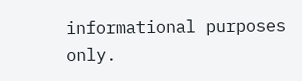informational purposes only.